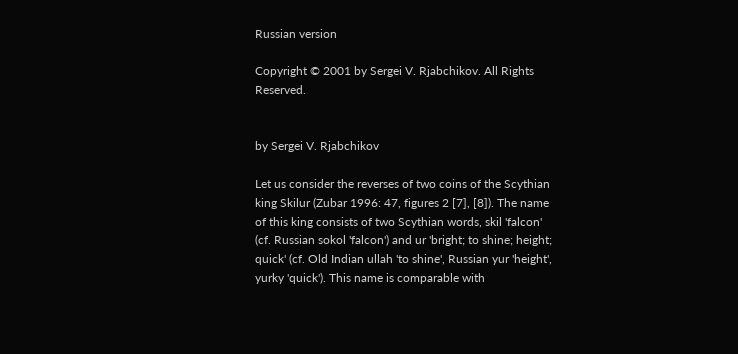Russian version

Copyright © 2001 by Sergei V. Rjabchikov. All Rights Reserved.


by Sergei V. Rjabchikov

Let us consider the reverses of two coins of the Scythian king Skilur (Zubar 1996: 47, figures 2 [7], [8]). The name of this king consists of two Scythian words, skil 'falcon' (cf. Russian sokol 'falcon') and ur 'bright; to shine; height; quick' (cf. Old Indian ullah 'to shine', Russian yur 'height', yurky 'quick'). This name is comparable with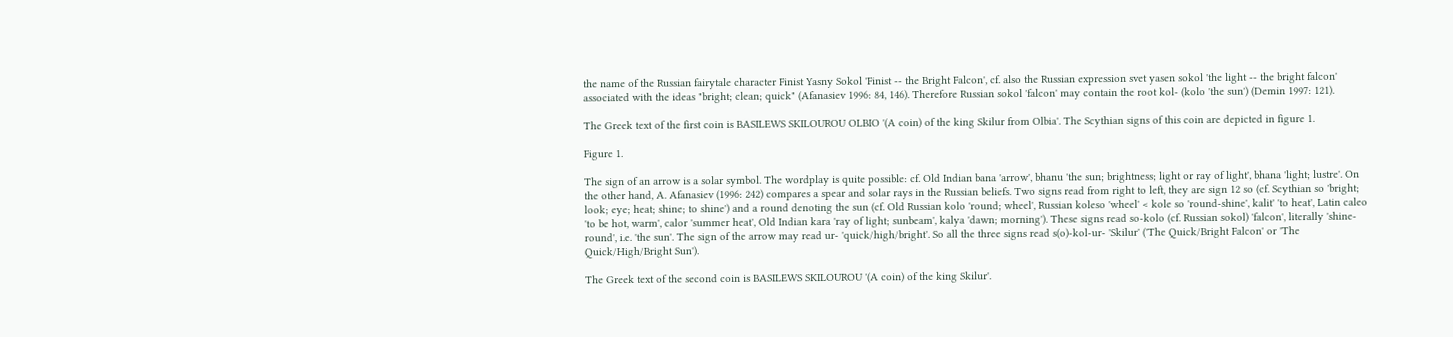the name of the Russian fairytale character Finist Yasny Sokol 'Finist -- the Bright Falcon', cf. also the Russian expression svet yasen sokol 'the light -- the bright falcon' associated with the ideas "bright; clean; quick" (Afanasiev 1996: 84, 146). Therefore Russian sokol 'falcon' may contain the root kol- (kolo 'the sun') (Demin 1997: 121).

The Greek text of the first coin is BASILEWS SKILOUROU OLBIO '(A coin) of the king Skilur from Olbia'. The Scythian signs of this coin are depicted in figure 1.

Figure 1.

The sign of an arrow is a solar symbol. The wordplay is quite possible: cf. Old Indian bana 'arrow', bhanu 'the sun; brightness; light or ray of light', bhana 'light; lustre'. On the other hand, A. Afanasiev (1996: 242) compares a spear and solar rays in the Russian beliefs. Two signs read from right to left, they are sign 12 so (cf. Scythian so 'bright; look; eye; heat; shine; to shine') and a round denoting the sun (cf. Old Russian kolo 'round; wheel', Russian koleso 'wheel' < kole so 'round-shine', kalit' 'to heat', Latin caleo 'to be hot, warm', calor 'summer heat', Old Indian kara 'ray of light; sunbeam', kalya 'dawn; morning'). These signs read so-kolo (cf. Russian sokol) 'falcon', literally 'shine-round', i.e. 'the sun'. The sign of the arrow may read ur- 'quick/high/bright'. So all the three signs read s(o)-kol-ur- 'Skilur' ('The Quick/Bright Falcon' or 'The Quick/High/Bright Sun').

The Greek text of the second coin is BASILEWS SKILOUROU '(A coin) of the king Skilur'.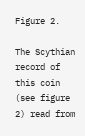Figure 2.

The Scythian record of this coin (see figure 2) read from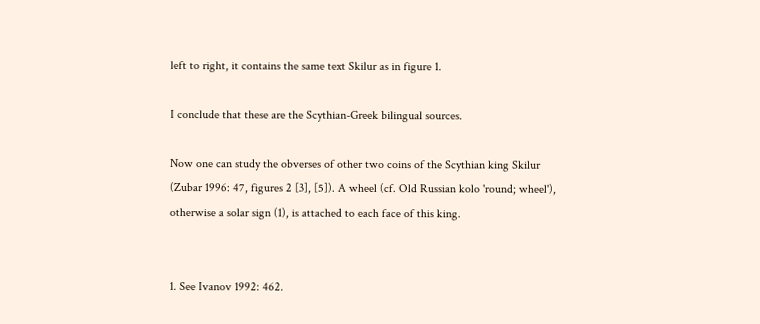left to right, it contains the same text Skilur as in figure 1.

I conclude that these are the Scythian-Greek bilingual sources.

Now one can study the obverses of other two coins of the Scythian king Skilur (Zubar 1996: 47, figures 2 [3], [5]). A wheel (cf. Old Russian kolo 'round; wheel'), otherwise a solar sign (1), is attached to each face of this king.


1. See Ivanov 1992: 462.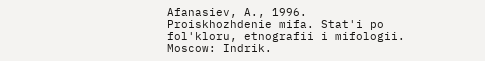Afanasiev, A., 1996. Proiskhozhdenie mifa. Stat'i po fol'kloru, etnografii i mifologii. Moscow: Indrik.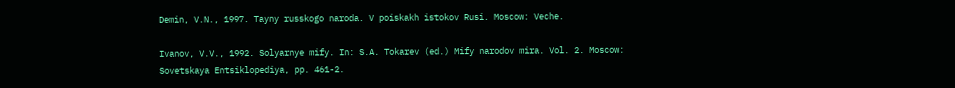Demin, V.N., 1997. Tayny russkogo naroda. V poiskakh istokov Rusi. Moscow: Veche.

Ivanov, V.V., 1992. Solyarnye mify. In: S.A. Tokarev (ed.) Mify narodov mira. Vol. 2. Moscow: Sovetskaya Entsiklopediya, pp. 461-2.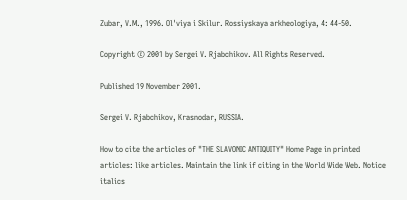Zubar, V.M., 1996. Ol'viya i Skilur. Rossiyskaya arkheologiya, 4: 44-50.

Copyright © 2001 by Sergei V. Rjabchikov. All Rights Reserved.

Published 19 November 2001.

Sergei V. Rjabchikov, Krasnodar, RUSSIA.

How to cite the articles of "THE SLAVONIC ANTIQUITY" Home Page in printed articles: like articles. Maintain the link if citing in the World Wide Web. Notice italics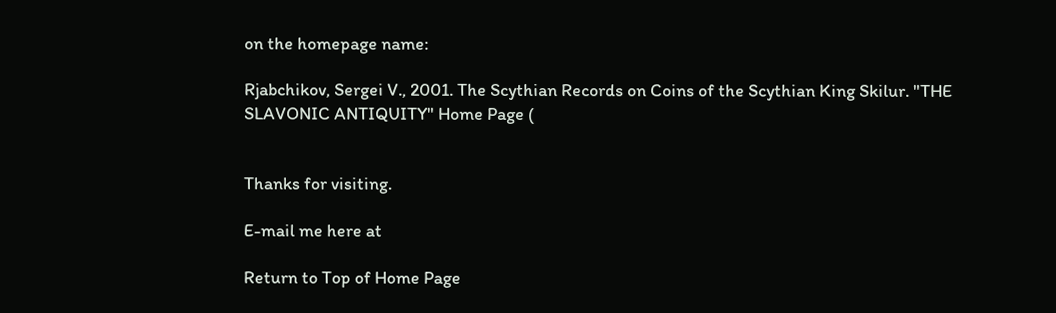on the homepage name:

Rjabchikov, Sergei V., 2001. The Scythian Records on Coins of the Scythian King Skilur. "THE SLAVONIC ANTIQUITY" Home Page (


Thanks for visiting.

E-mail me here at

Return to Top of Home Page